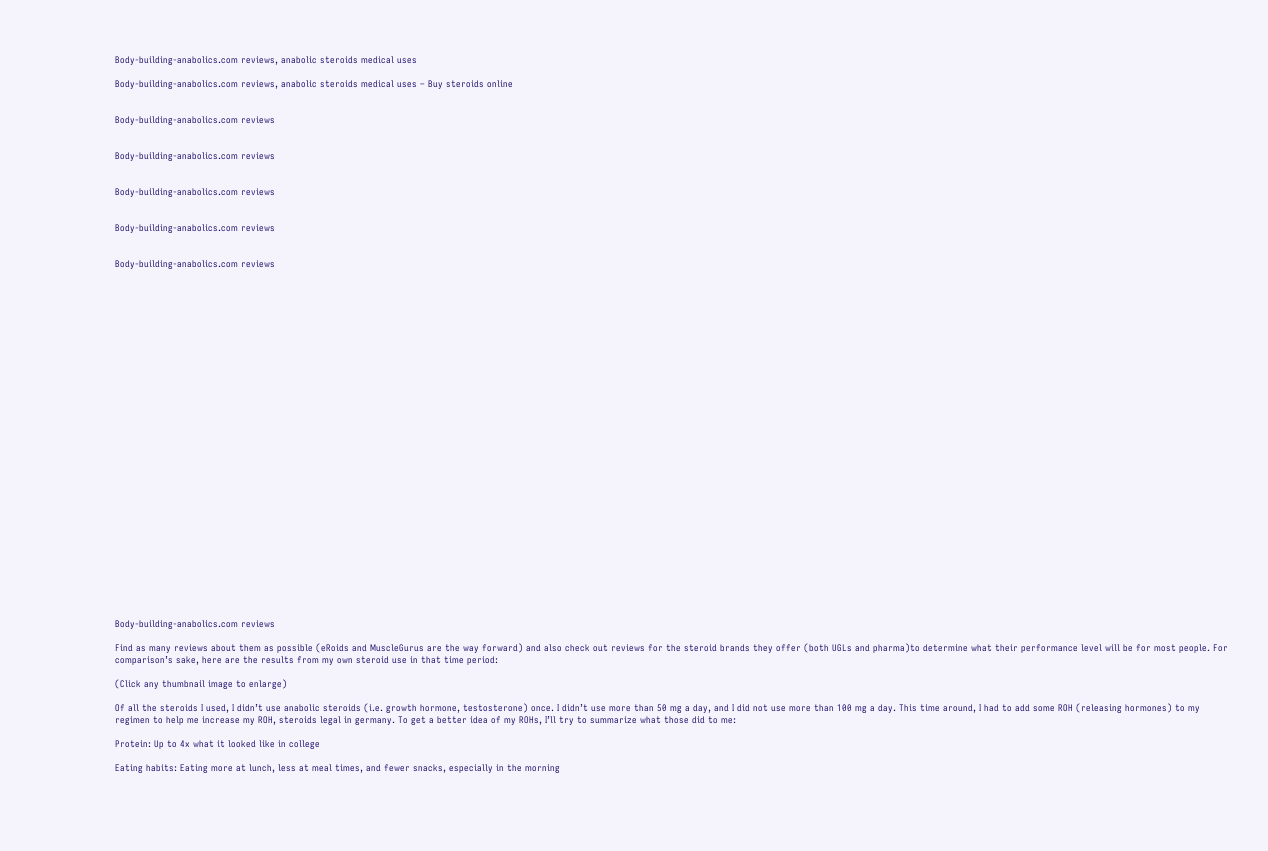Body-building-anabolics.com reviews, anabolic steroids medical uses

Body-building-anabolics.com reviews, anabolic steroids medical uses – Buy steroids online


Body-building-anabolics.com reviews


Body-building-anabolics.com reviews


Body-building-anabolics.com reviews


Body-building-anabolics.com reviews


Body-building-anabolics.com reviews





























Body-building-anabolics.com reviews

Find as many reviews about them as possible (eRoids and MuscleGurus are the way forward) and also check out reviews for the steroid brands they offer (both UGLs and pharma)to determine what their performance level will be for most people. For comparison’s sake, here are the results from my own steroid use in that time period:

(Click any thumbnail image to enlarge)

Of all the steroids I used, I didn’t use anabolic steroids (i.e. growth hormone, testosterone) once. I didn’t use more than 50 mg a day, and I did not use more than 100 mg a day. This time around, I had to add some ROH (releasing hormones) to my regimen to help me increase my ROH, steroids legal in germany. To get a better idea of my ROHs, I’ll try to summarize what those did to me:

Protein: Up to 4x what it looked like in college

Eating habits: Eating more at lunch, less at meal times, and fewer snacks, especially in the morning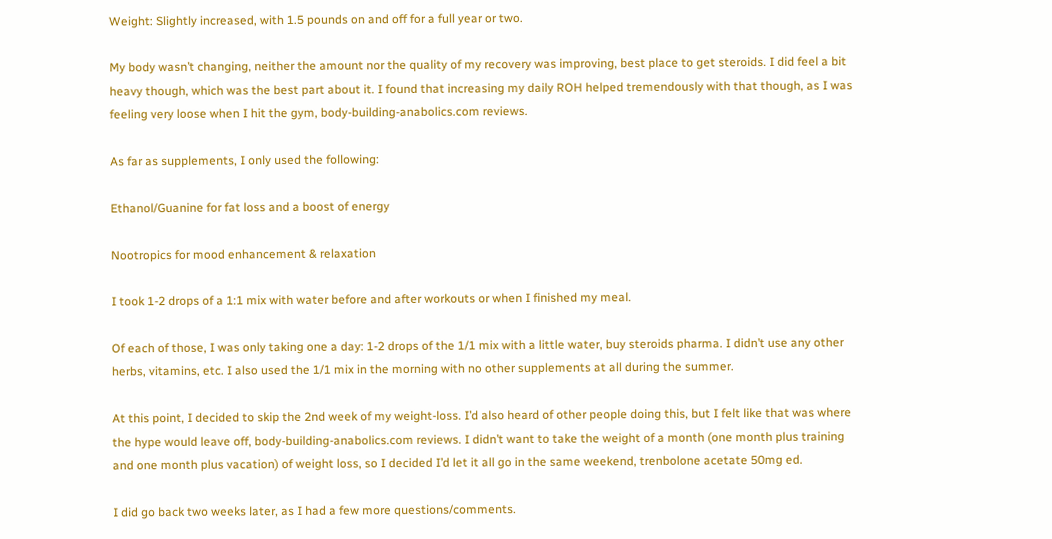Weight: Slightly increased, with 1.5 pounds on and off for a full year or two.

My body wasn’t changing, neither the amount nor the quality of my recovery was improving, best place to get steroids. I did feel a bit heavy though, which was the best part about it. I found that increasing my daily ROH helped tremendously with that though, as I was feeling very loose when I hit the gym, body-building-anabolics.com reviews.

As far as supplements, I only used the following:

Ethanol/Guanine for fat loss and a boost of energy

Nootropics for mood enhancement & relaxation

I took 1-2 drops of a 1:1 mix with water before and after workouts or when I finished my meal.

Of each of those, I was only taking one a day: 1-2 drops of the 1/1 mix with a little water, buy steroids pharma. I didn’t use any other herbs, vitamins, etc. I also used the 1/1 mix in the morning with no other supplements at all during the summer.

At this point, I decided to skip the 2nd week of my weight-loss. I’d also heard of other people doing this, but I felt like that was where the hype would leave off, body-building-anabolics.com reviews. I didn’t want to take the weight of a month (one month plus training and one month plus vacation) of weight loss, so I decided I’d let it all go in the same weekend, trenbolone acetate 50mg ed.

I did go back two weeks later, as I had a few more questions/comments.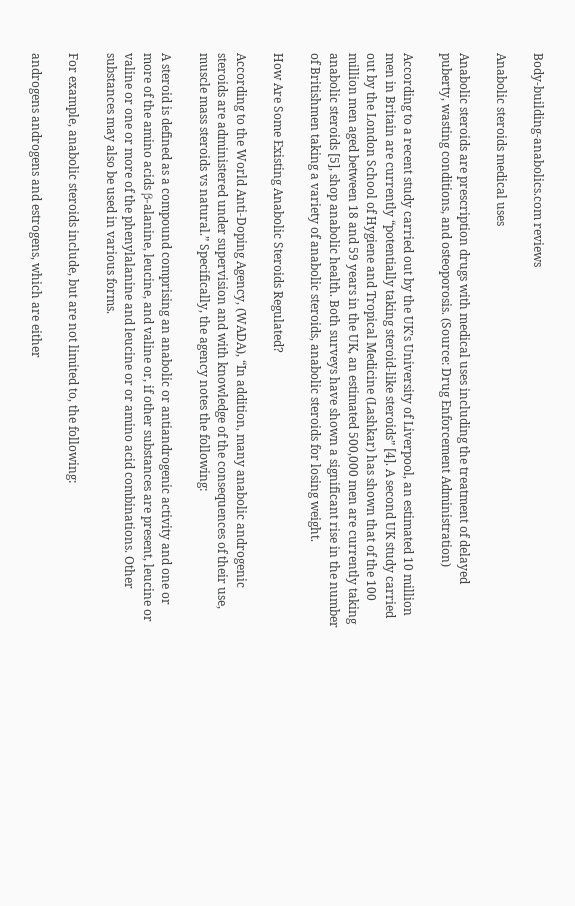Body-building-anabolics.com reviews

Anabolic steroids medical uses

Anabolic steroids are prescription drugs with medical uses including the treatment of delayed puberty, wasting conditions, and osteoporosis. (Source: Drug Enforcement Administration)

According to a recent study carried out by the UK’s University of Liverpool, an estimated 10 million men in Britain are currently “potentially taking steroid-like steroids” [4]. A second UK study carried out by the London School of Hygiene and Tropical Medicine (Lashkar) has shown that of the 100 million men aged between 18 and 59 years in the UK, an estimated 500,000 men are currently taking anabolic steroids [5], shop anabolic health. Both surveys have shown a significant rise in the number of Britishmen taking a variety of anabolic steroids, anabolic steroids for losing weight.

How Are Some Existing Anabolic Steroids Regulated?

According to the World Anti-Doping Agency, (WADA), “In addition, many anabolic androgenic steroids are administered under supervision and with knowledge of the consequences of their use, muscle mass steroids vs natural.” Specifically, the agency notes the following:

A steroid is defined as a compound comprising an anabolic or antiandrogenic activity and one or more of the amino acids β-alanine, leucine, and valine or, if other substances are present, leucine or valine or one or more of the phenylalanine and leucine or or amino acid combinations. Other substances may also be used in various forms.

For example, anabolic steroids include, but are not limited to, the following:

androgens androgens and estrogens, which are either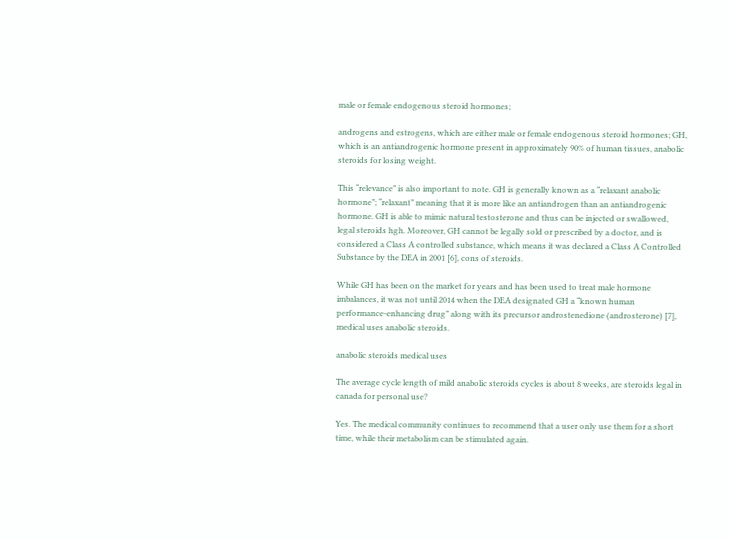male or female endogenous steroid hormones;

androgens and estrogens, which are either male or female endogenous steroid hormones; GH, which is an antiandrogenic hormone present in approximately 90% of human tissues, anabolic steroids for losing weight.

This “relevance” is also important to note. GH is generally known as a “relaxant anabolic hormone”; “relaxant” meaning that it is more like an antiandrogen than an antiandrogenic hormone. GH is able to mimic natural testosterone and thus can be injected or swallowed, legal steroids hgh. Moreover, GH cannot be legally sold or prescribed by a doctor, and is considered a Class A controlled substance, which means it was declared a Class A Controlled Substance by the DEA in 2001 [6], cons of steroids.

While GH has been on the market for years and has been used to treat male hormone imbalances, it was not until 2014 when the DEA designated GH a “known human performance-enhancing drug” along with its precursor androstenedione (androsterone) [7], medical uses anabolic steroids.

anabolic steroids medical uses

The average cycle length of mild anabolic steroids cycles is about 8 weeks, are steroids legal in canada for personal use?

Yes. The medical community continues to recommend that a user only use them for a short time, while their metabolism can be stimulated again.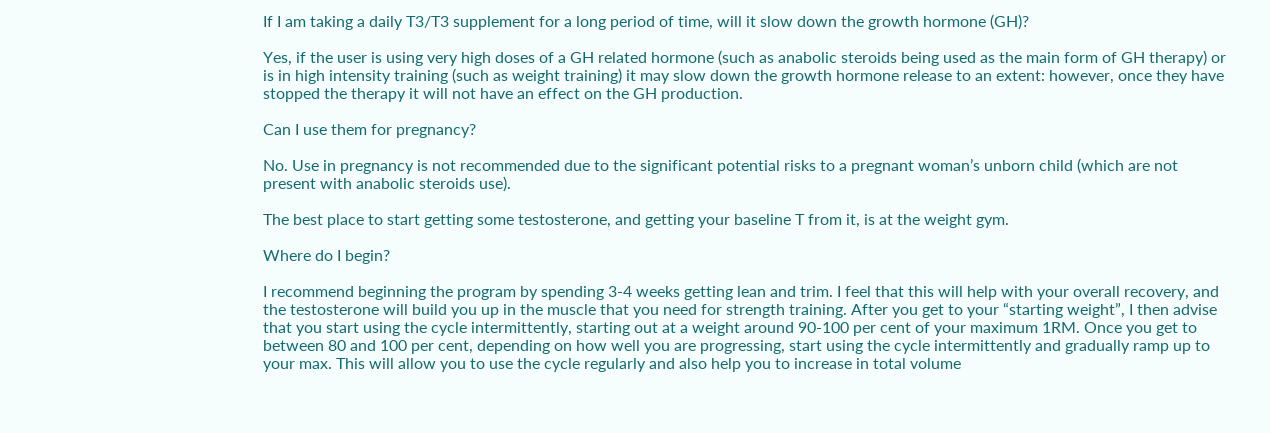If I am taking a daily T3/T3 supplement for a long period of time, will it slow down the growth hormone (GH)?

Yes, if the user is using very high doses of a GH related hormone (such as anabolic steroids being used as the main form of GH therapy) or is in high intensity training (such as weight training) it may slow down the growth hormone release to an extent: however, once they have stopped the therapy it will not have an effect on the GH production.

Can I use them for pregnancy?

No. Use in pregnancy is not recommended due to the significant potential risks to a pregnant woman’s unborn child (which are not present with anabolic steroids use).

The best place to start getting some testosterone, and getting your baseline T from it, is at the weight gym.

Where do I begin?

I recommend beginning the program by spending 3-4 weeks getting lean and trim. I feel that this will help with your overall recovery, and the testosterone will build you up in the muscle that you need for strength training. After you get to your “starting weight”, I then advise that you start using the cycle intermittently, starting out at a weight around 90-100 per cent of your maximum 1RM. Once you get to between 80 and 100 per cent, depending on how well you are progressing, start using the cycle intermittently and gradually ramp up to your max. This will allow you to use the cycle regularly and also help you to increase in total volume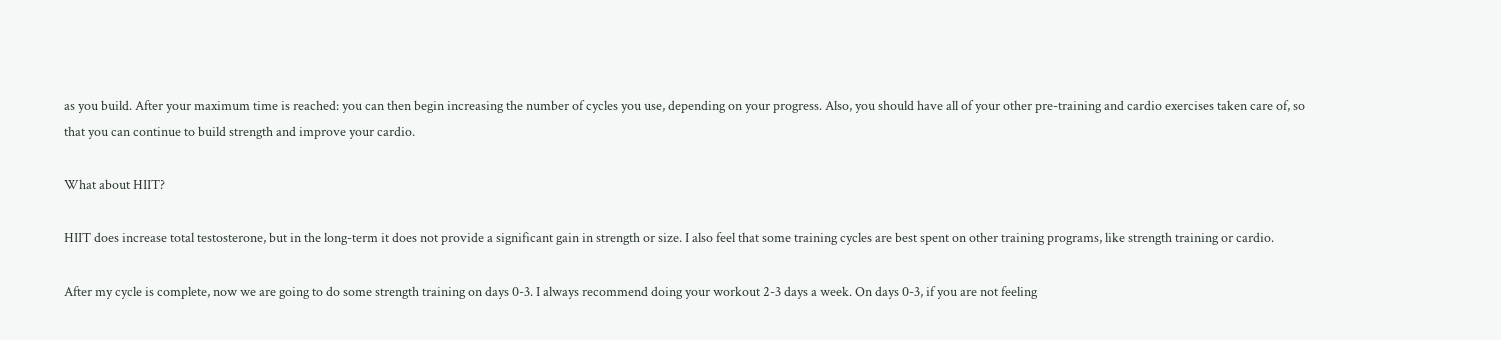as you build. After your maximum time is reached: you can then begin increasing the number of cycles you use, depending on your progress. Also, you should have all of your other pre-training and cardio exercises taken care of, so that you can continue to build strength and improve your cardio.

What about HIIT?

HIIT does increase total testosterone, but in the long-term it does not provide a significant gain in strength or size. I also feel that some training cycles are best spent on other training programs, like strength training or cardio.

After my cycle is complete, now we are going to do some strength training on days 0-3. I always recommend doing your workout 2-3 days a week. On days 0-3, if you are not feeling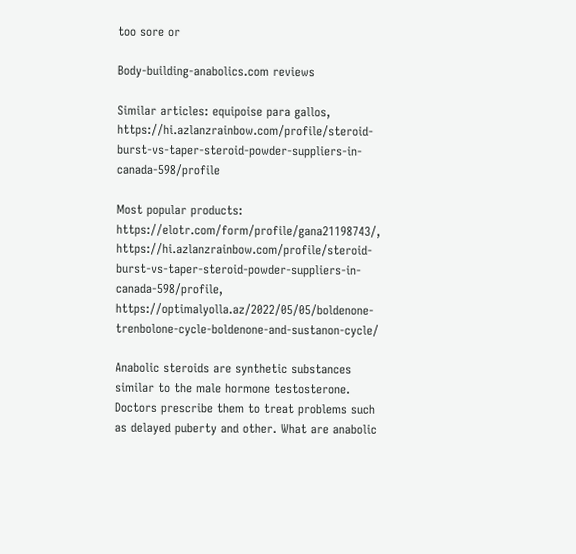too sore or

Body-building-anabolics.com reviews

Similar articles: equipoise para gallos, https://hi.azlanzrainbow.com/profile/steroid-burst-vs-taper-steroid-powder-suppliers-in-canada-598/profile

Most popular products: https://elotr.com/form/profile/gana21198743/, https://hi.azlanzrainbow.com/profile/steroid-burst-vs-taper-steroid-powder-suppliers-in-canada-598/profile, https://optimalyolla.az/2022/05/05/boldenone-trenbolone-cycle-boldenone-and-sustanon-cycle/

Anabolic steroids are synthetic substances similar to the male hormone testosterone. Doctors prescribe them to treat problems such as delayed puberty and other. What are anabolic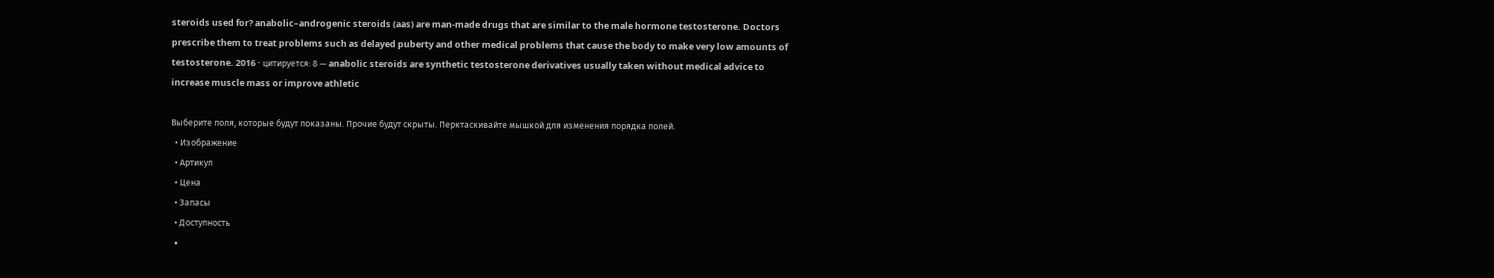steroids used for? anabolic–androgenic steroids (aas) are man-made drugs that are similar to the male hormone testosterone. Doctors prescribe them to treat problems such as delayed puberty and other medical problems that cause the body to make very low amounts of testosterone. 2016 · цитируется: 8 — anabolic steroids are synthetic testosterone derivatives usually taken without medical advice to increase muscle mass or improve athletic

Выберите поля, которые будут показаны. Прочие будут скрыты. Перктаскивайте мышкой для изменения порядка полей.
  • Изображение
  • Артикул
  • Цена
  • Запасы
  • Доступность
  •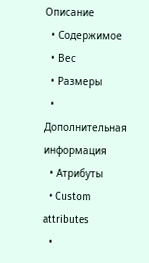Описание
  • Содержимое
  • Вес
  • Размеры
  • Дополнительная информация
  • Атрибуты
  • Custom attributes
  •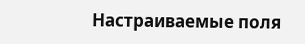Настраиваемые поля